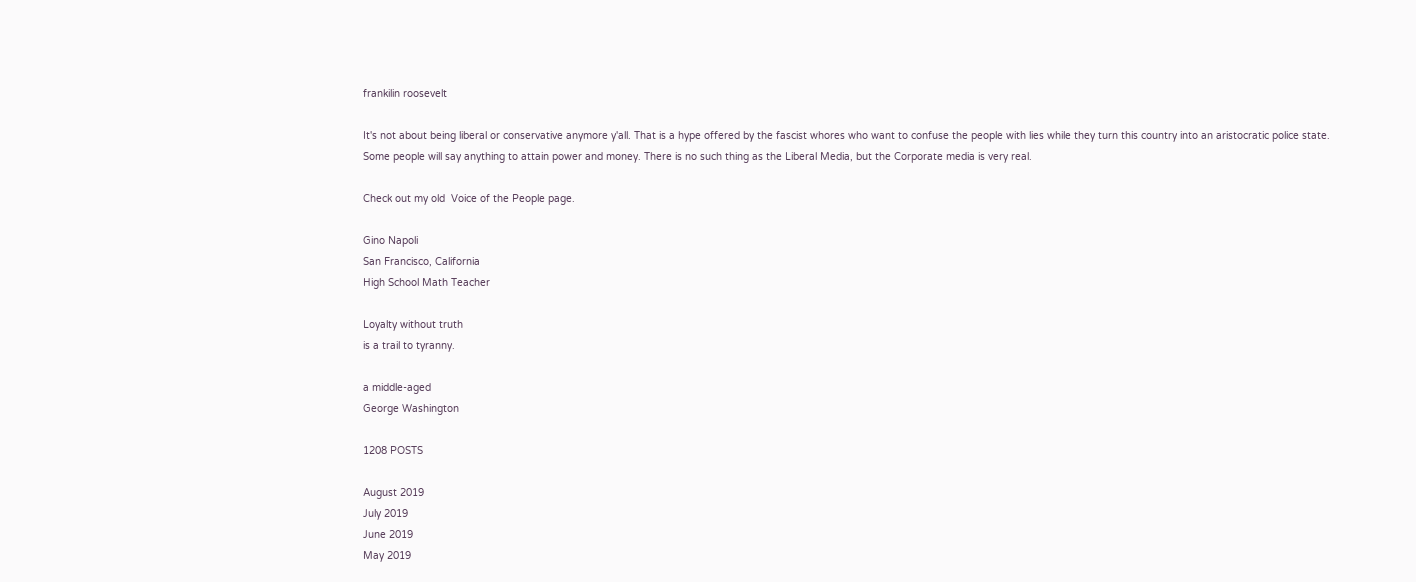frankilin roosevelt

It's not about being liberal or conservative anymore y'all. That is a hype offered by the fascist whores who want to confuse the people with lies while they turn this country into an aristocratic police state. Some people will say anything to attain power and money. There is no such thing as the Liberal Media, but the Corporate media is very real.

Check out my old  Voice of the People page.

Gino Napoli
San Francisco, California
High School Math Teacher

Loyalty without truth
is a trail to tyranny.

a middle-aged
George Washington

1208 POSTS

August 2019
July 2019
June 2019
May 2019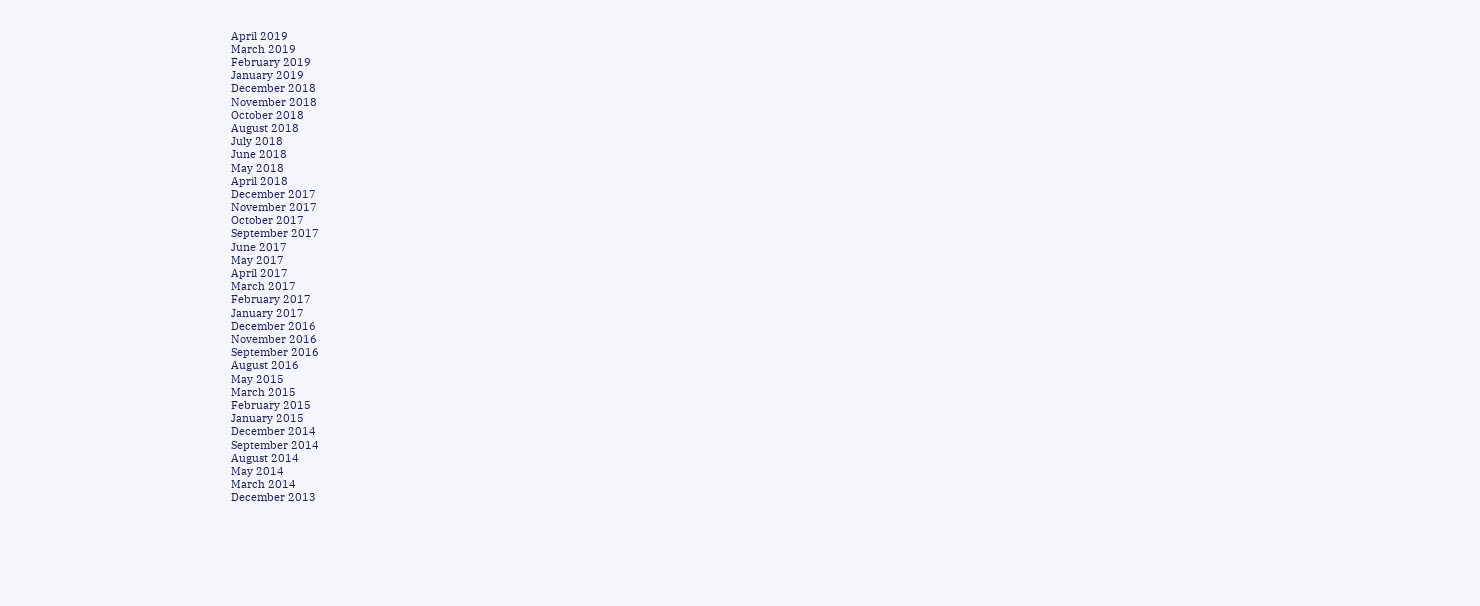April 2019
March 2019
February 2019
January 2019
December 2018
November 2018
October 2018
August 2018
July 2018
June 2018
May 2018
April 2018
December 2017
November 2017
October 2017
September 2017
June 2017
May 2017
April 2017
March 2017
February 2017
January 2017
December 2016
November 2016
September 2016
August 2016
May 2015
March 2015
February 2015
January 2015
December 2014
September 2014
August 2014
May 2014
March 2014
December 2013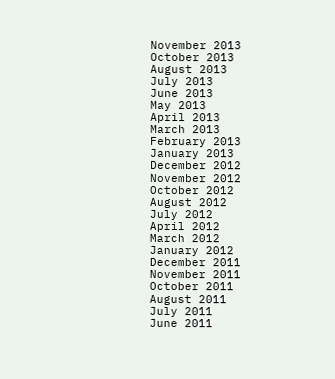November 2013
October 2013
August 2013
July 2013
June 2013
May 2013
April 2013
March 2013
February 2013
January 2013
December 2012
November 2012
October 2012
August 2012
July 2012
April 2012
March 2012
January 2012
December 2011
November 2011
October 2011
August 2011
July 2011
June 2011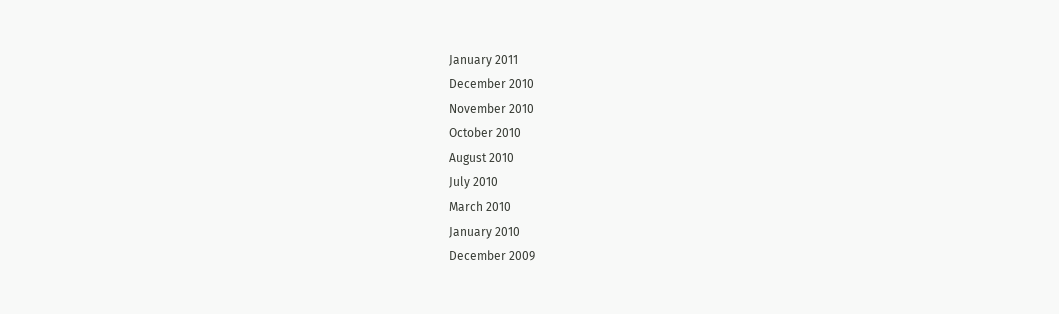January 2011
December 2010
November 2010
October 2010
August 2010
July 2010
March 2010
January 2010
December 2009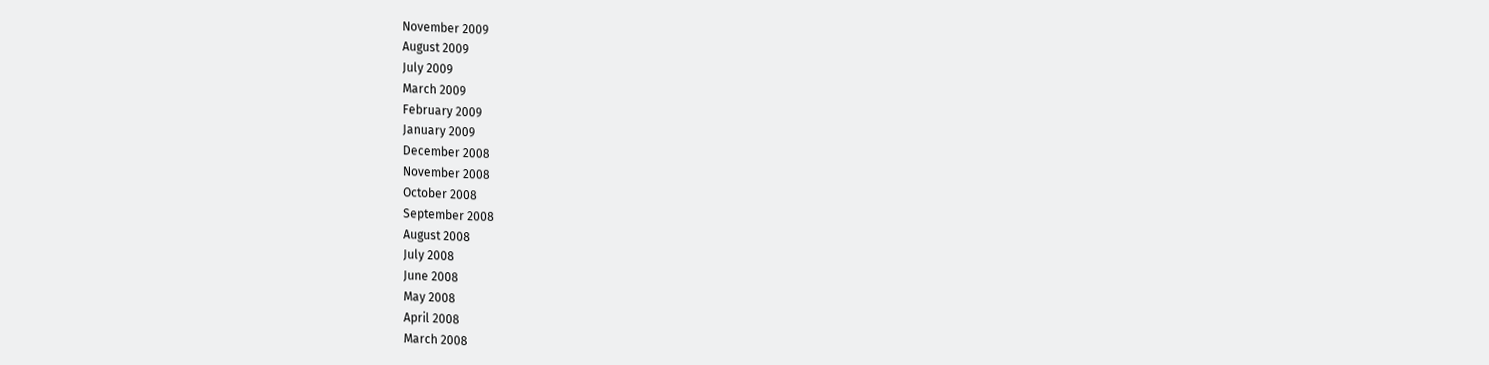November 2009
August 2009
July 2009
March 2009
February 2009
January 2009
December 2008
November 2008
October 2008
September 2008
August 2008
July 2008
June 2008
May 2008
April 2008
March 2008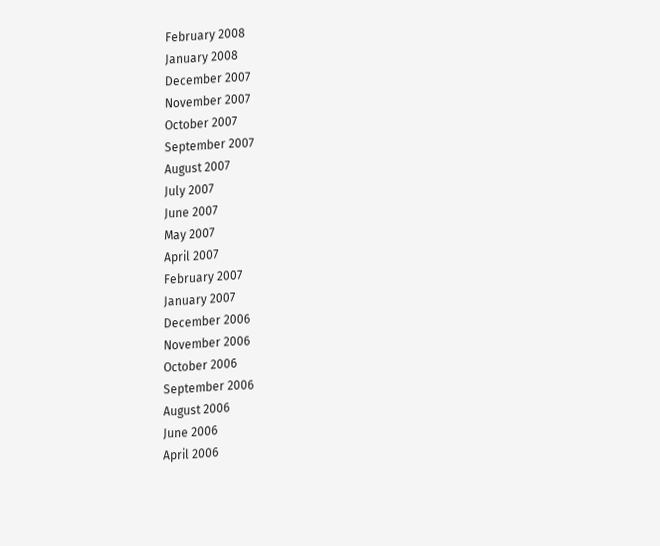February 2008
January 2008
December 2007
November 2007
October 2007
September 2007
August 2007
July 2007
June 2007
May 2007
April 2007
February 2007
January 2007
December 2006
November 2006
October 2006
September 2006
August 2006
June 2006
April 2006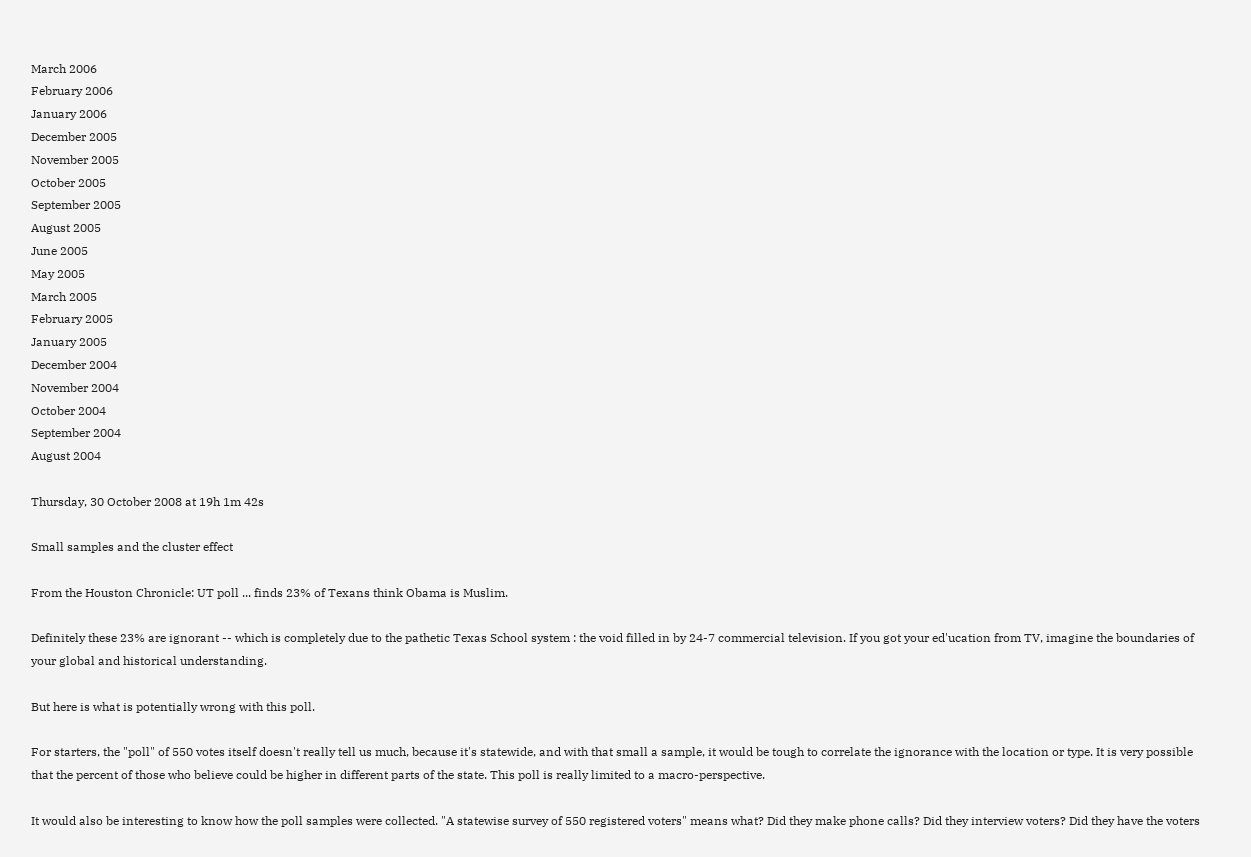March 2006
February 2006
January 2006
December 2005
November 2005
October 2005
September 2005
August 2005
June 2005
May 2005
March 2005
February 2005
January 2005
December 2004
November 2004
October 2004
September 2004
August 2004

Thursday, 30 October 2008 at 19h 1m 42s

Small samples and the cluster effect

From the Houston Chronicle: UT poll ... finds 23% of Texans think Obama is Muslim.

Definitely these 23% are ignorant -- which is completely due to the pathetic Texas School system : the void filled in by 24-7 commercial television. If you got your ed'ucation from TV, imagine the boundaries of your global and historical understanding.

But here is what is potentially wrong with this poll.

For starters, the "poll" of 550 votes itself doesn't really tell us much, because it's statewide, and with that small a sample, it would be tough to correlate the ignorance with the location or type. It is very possible that the percent of those who believe could be higher in different parts of the state. This poll is really limited to a macro-perspective.

It would also be interesting to know how the poll samples were collected. "A statewise survey of 550 registered voters" means what? Did they make phone calls? Did they interview voters? Did they have the voters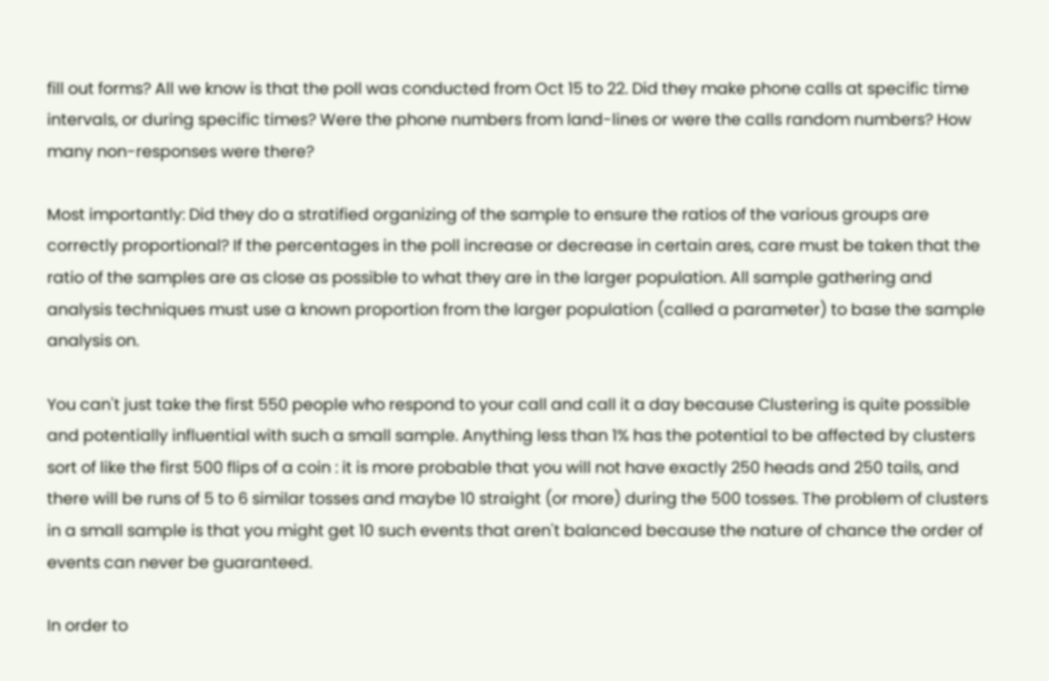fill out forms? All we know is that the poll was conducted from Oct 15 to 22. Did they make phone calls at specific time intervals, or during specific times? Were the phone numbers from land-lines or were the calls random numbers? How many non-responses were there?

Most importantly: Did they do a stratified organizing of the sample to ensure the ratios of the various groups are correctly proportional? If the percentages in the poll increase or decrease in certain ares, care must be taken that the ratio of the samples are as close as possible to what they are in the larger population. All sample gathering and analysis techniques must use a known proportion from the larger population (called a parameter) to base the sample analysis on.

You can't just take the first 550 people who respond to your call and call it a day because Clustering is quite possible and potentially influential with such a small sample. Anything less than 1% has the potential to be affected by clusters sort of like the first 500 flips of a coin : it is more probable that you will not have exactly 250 heads and 250 tails, and there will be runs of 5 to 6 similar tosses and maybe 10 straight (or more) during the 500 tosses. The problem of clusters in a small sample is that you might get 10 such events that aren't balanced because the nature of chance the order of events can never be guaranteed.

In order to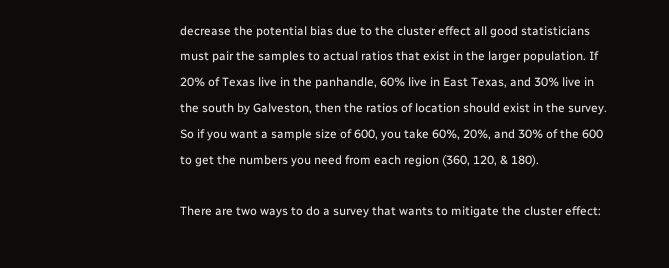decrease the potential bias due to the cluster effect all good statisticians must pair the samples to actual ratios that exist in the larger population. If 20% of Texas live in the panhandle, 60% live in East Texas, and 30% live in the south by Galveston, then the ratios of location should exist in the survey. So if you want a sample size of 600, you take 60%, 20%, and 30% of the 600 to get the numbers you need from each region (360, 120, & 180).

There are two ways to do a survey that wants to mitigate the cluster effect: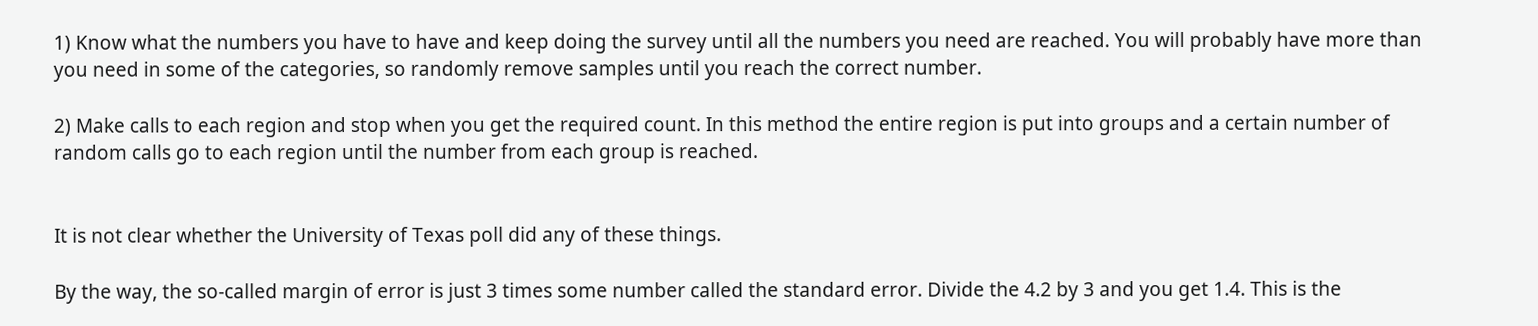1) Know what the numbers you have to have and keep doing the survey until all the numbers you need are reached. You will probably have more than you need in some of the categories, so randomly remove samples until you reach the correct number.

2) Make calls to each region and stop when you get the required count. In this method the entire region is put into groups and a certain number of random calls go to each region until the number from each group is reached.


It is not clear whether the University of Texas poll did any of these things.

By the way, the so-called margin of error is just 3 times some number called the standard error. Divide the 4.2 by 3 and you get 1.4. This is the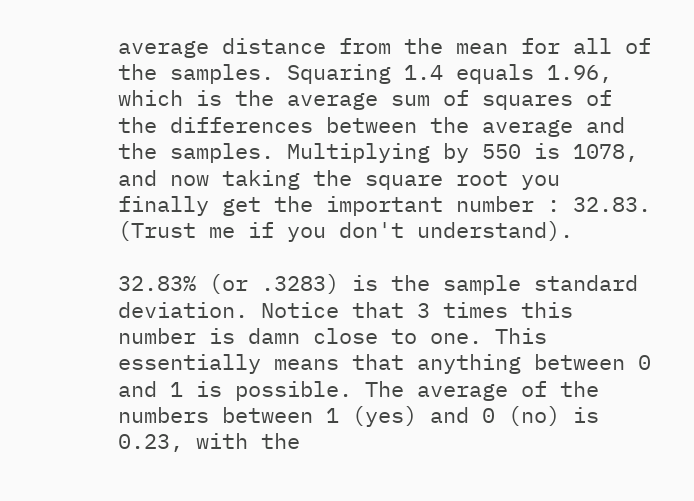average distance from the mean for all of the samples. Squaring 1.4 equals 1.96, which is the average sum of squares of the differences between the average and the samples. Multiplying by 550 is 1078, and now taking the square root you finally get the important number : 32.83. (Trust me if you don't understand).

32.83% (or .3283) is the sample standard deviation. Notice that 3 times this number is damn close to one. This essentially means that anything between 0 and 1 is possible. The average of the numbers between 1 (yes) and 0 (no) is 0.23, with the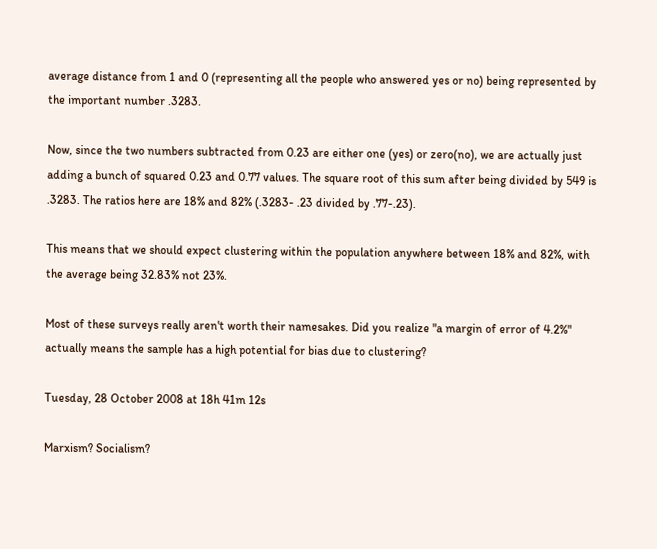average distance from 1 and 0 (representing all the people who answered yes or no) being represented by the important number .3283.

Now, since the two numbers subtracted from 0.23 are either one (yes) or zero(no), we are actually just adding a bunch of squared 0.23 and 0.77 values. The square root of this sum after being divided by 549 is .3283. The ratios here are 18% and 82% (.3283- .23 divided by .77-.23).

This means that we should expect clustering within the population anywhere between 18% and 82%, with the average being 32.83% not 23%.

Most of these surveys really aren't worth their namesakes. Did you realize "a margin of error of 4.2%" actually means the sample has a high potential for bias due to clustering?

Tuesday, 28 October 2008 at 18h 41m 12s

Marxism? Socialism?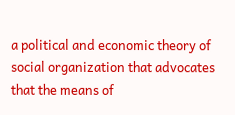a political and economic theory of social organization that advocates that the means of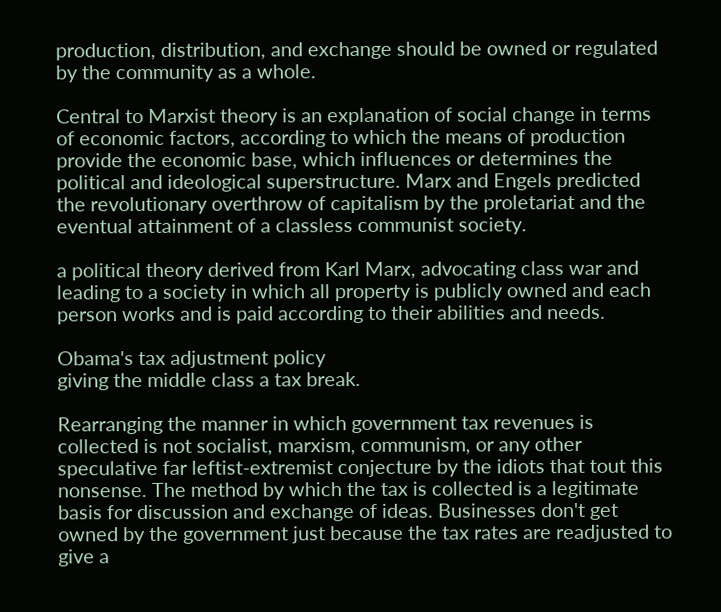production, distribution, and exchange should be owned or regulated by the community as a whole.

Central to Marxist theory is an explanation of social change in terms of economic factors, according to which the means of production provide the economic base, which influences or determines the political and ideological superstructure. Marx and Engels predicted the revolutionary overthrow of capitalism by the proletariat and the eventual attainment of a classless communist society.

a political theory derived from Karl Marx, advocating class war and leading to a society in which all property is publicly owned and each person works and is paid according to their abilities and needs.

Obama's tax adjustment policy
giving the middle class a tax break.

Rearranging the manner in which government tax revenues is collected is not socialist, marxism, communism, or any other speculative far leftist-extremist conjecture by the idiots that tout this nonsense. The method by which the tax is collected is a legitimate basis for discussion and exchange of ideas. Businesses don't get owned by the government just because the tax rates are readjusted to give a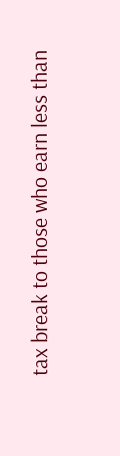tax break to those who earn less than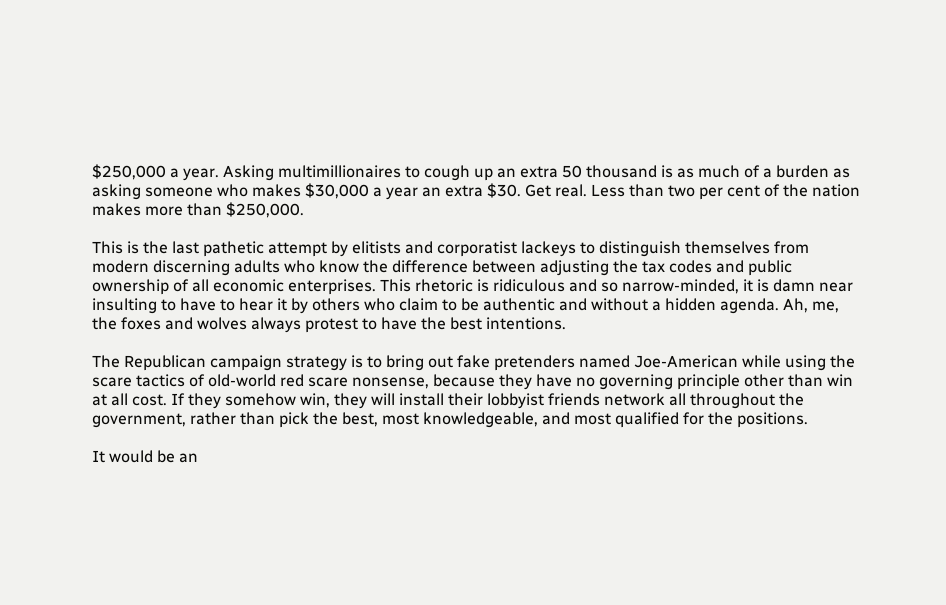$250,000 a year. Asking multimillionaires to cough up an extra 50 thousand is as much of a burden as asking someone who makes $30,000 a year an extra $30. Get real. Less than two per cent of the nation makes more than $250,000.

This is the last pathetic attempt by elitists and corporatist lackeys to distinguish themselves from modern discerning adults who know the difference between adjusting the tax codes and public ownership of all economic enterprises. This rhetoric is ridiculous and so narrow-minded, it is damn near insulting to have to hear it by others who claim to be authentic and without a hidden agenda. Ah, me, the foxes and wolves always protest to have the best intentions.

The Republican campaign strategy is to bring out fake pretenders named Joe-American while using the scare tactics of old-world red scare nonsense, because they have no governing principle other than win at all cost. If they somehow win, they will install their lobbyist friends network all throughout the government, rather than pick the best, most knowledgeable, and most qualified for the positions.

It would be an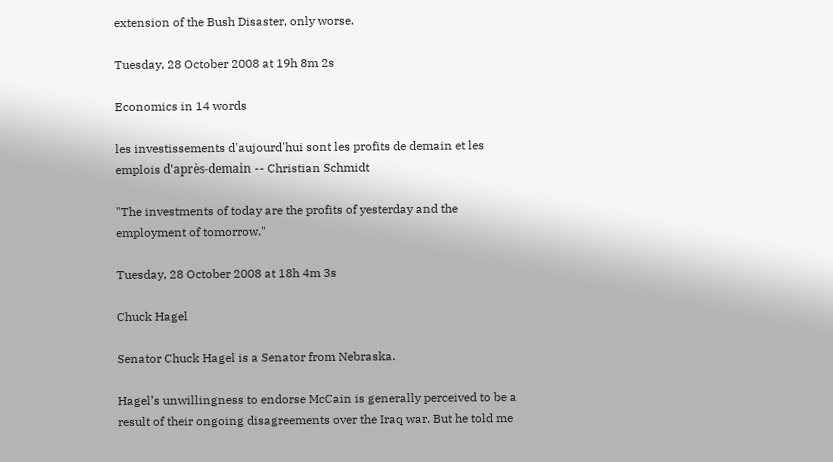extension of the Bush Disaster, only worse.

Tuesday, 28 October 2008 at 19h 8m 2s

Economics in 14 words

les investissements d'aujourd'hui sont les profits de demain et les emplois d'après-demain -- Christian Schmidt

"The investments of today are the profits of yesterday and the employment of tomorrow."

Tuesday, 28 October 2008 at 18h 4m 3s

Chuck Hagel

Senator Chuck Hagel is a Senator from Nebraska.

Hagel’s unwillingness to endorse McCain is generally perceived to be a result of their ongoing disagreements over the Iraq war. But he told me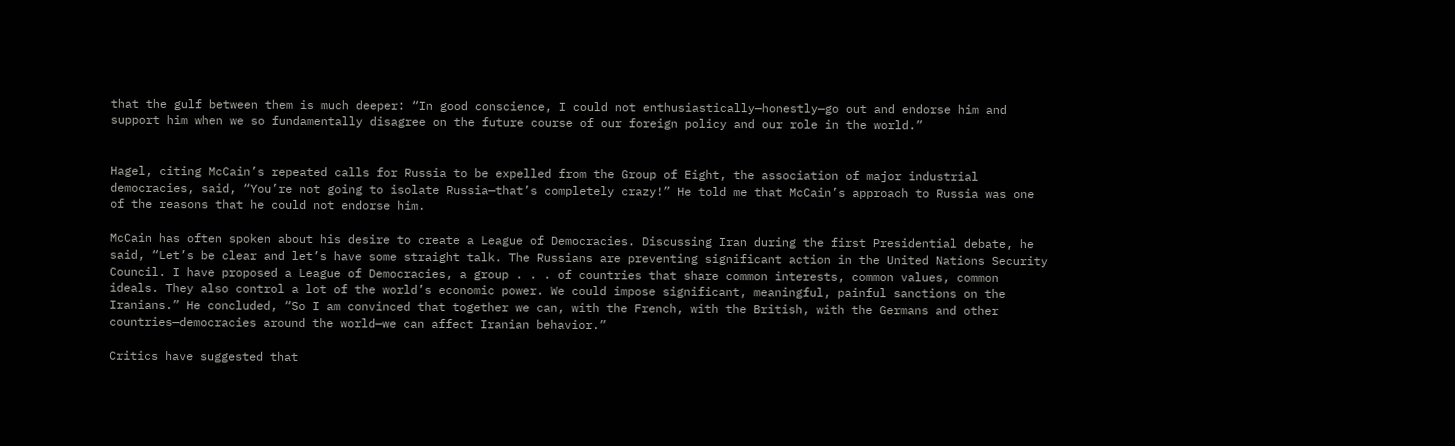that the gulf between them is much deeper: “In good conscience, I could not enthusiastically—honestly—go out and endorse him and support him when we so fundamentally disagree on the future course of our foreign policy and our role in the world.”


Hagel, citing McCain’s repeated calls for Russia to be expelled from the Group of Eight, the association of major industrial democracies, said, “You’re not going to isolate Russia—that’s completely crazy!” He told me that McCain’s approach to Russia was one of the reasons that he could not endorse him.

McCain has often spoken about his desire to create a League of Democracies. Discussing Iran during the first Presidential debate, he said, “Let’s be clear and let’s have some straight talk. The Russians are preventing significant action in the United Nations Security Council. I have proposed a League of Democracies, a group . . . of countries that share common interests, common values, common ideals. They also control a lot of the world’s economic power. We could impose significant, meaningful, painful sanctions on the Iranians.” He concluded, “So I am convinced that together we can, with the French, with the British, with the Germans and other countries—democracies around the world—we can affect Iranian behavior.”

Critics have suggested that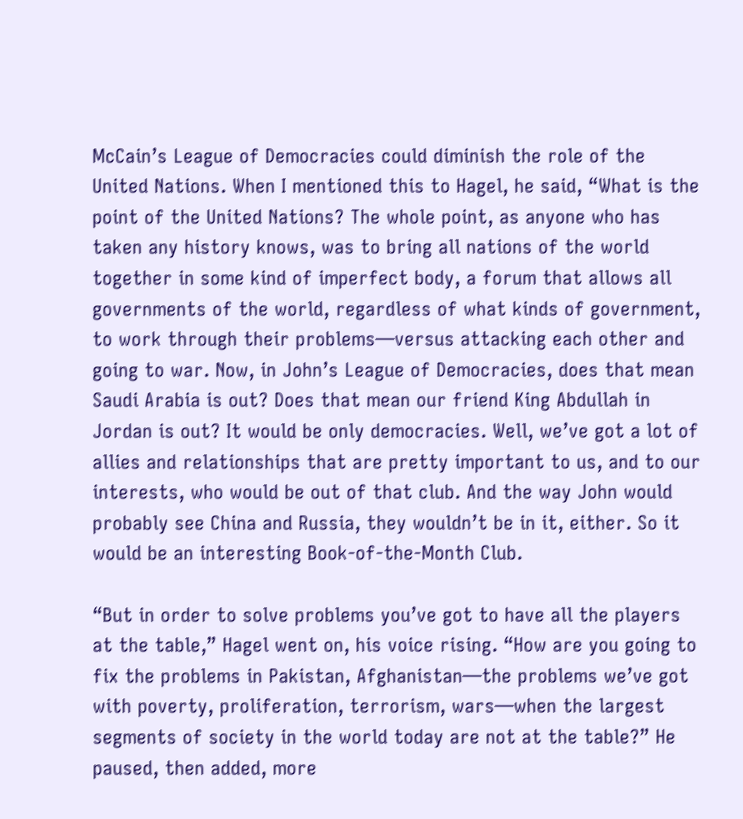McCain’s League of Democracies could diminish the role of the United Nations. When I mentioned this to Hagel, he said, “What is the point of the United Nations? The whole point, as anyone who has taken any history knows, was to bring all nations of the world together in some kind of imperfect body, a forum that allows all governments of the world, regardless of what kinds of government, to work through their problems—versus attacking each other and going to war. Now, in John’s League of Democracies, does that mean Saudi Arabia is out? Does that mean our friend King Abdullah in Jordan is out? It would be only democracies. Well, we’ve got a lot of allies and relationships that are pretty important to us, and to our interests, who would be out of that club. And the way John would probably see China and Russia, they wouldn’t be in it, either. So it would be an interesting Book-of-the-Month Club.

“But in order to solve problems you’ve got to have all the players at the table,” Hagel went on, his voice rising. “How are you going to fix the problems in Pakistan, Afghanistan—the problems we’ve got with poverty, proliferation, terrorism, wars—when the largest segments of society in the world today are not at the table?” He paused, then added, more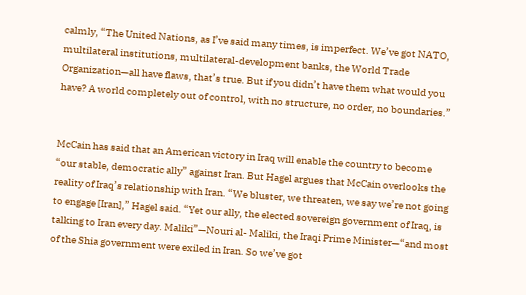calmly, “The United Nations, as I’ve said many times, is imperfect. We’ve got NATO, multilateral institutions, multilateral-development banks, the World Trade Organization—all have flaws, that’s true. But if you didn’t have them what would you have? A world completely out of control, with no structure, no order, no boundaries.”


McCain has said that an American victory in Iraq will enable the country to become “our stable, democratic ally” against Iran. But Hagel argues that McCain overlooks the reality of Iraq’s relationship with Iran. “We bluster, we threaten, we say we’re not going to engage [Iran],” Hagel said. “Yet our ally, the elected sovereign government of Iraq, is talking to Iran every day. Maliki”—Nouri al- Maliki, the Iraqi Prime Minister—“and most of the Shia government were exiled in Iran. So we’ve got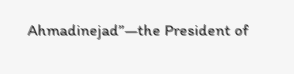Ahmadinejad”—the President of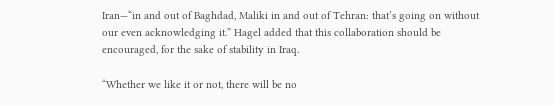Iran—“in and out of Baghdad, Maliki in and out of Tehran: that’s going on without our even acknowledging it.” Hagel added that this collaboration should be encouraged, for the sake of stability in Iraq.

“Whether we like it or not, there will be no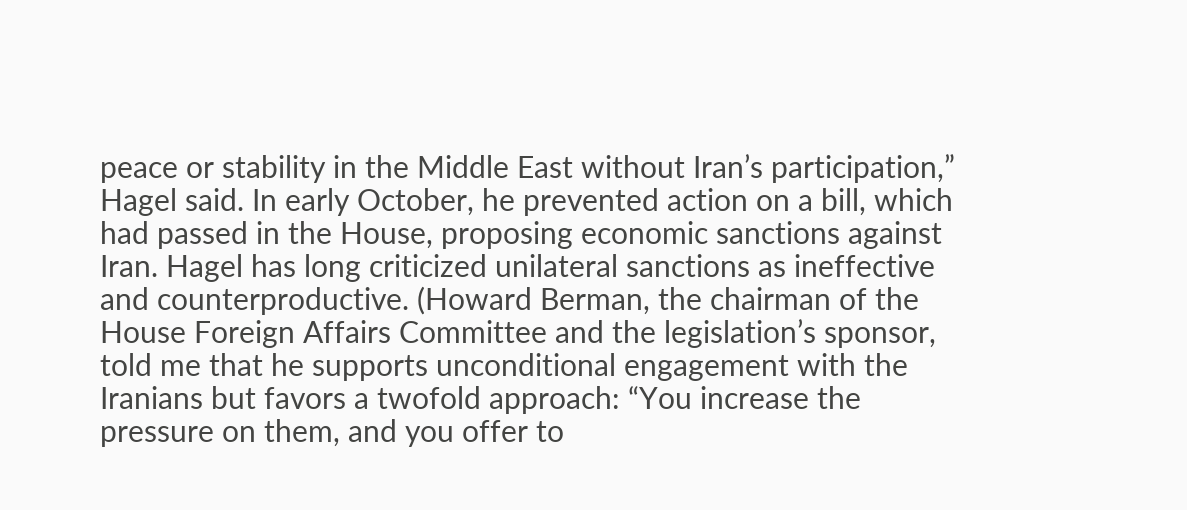peace or stability in the Middle East without Iran’s participation,” Hagel said. In early October, he prevented action on a bill, which had passed in the House, proposing economic sanctions against Iran. Hagel has long criticized unilateral sanctions as ineffective and counterproductive. (Howard Berman, the chairman of the House Foreign Affairs Committee and the legislation’s sponsor, told me that he supports unconditional engagement with the Iranians but favors a twofold approach: “You increase the pressure on them, and you offer to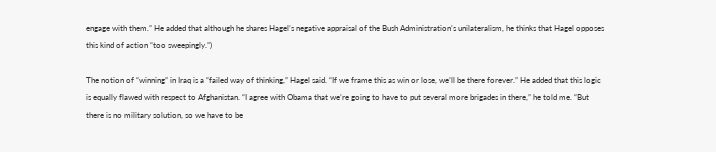engage with them.” He added that although he shares Hagel’s negative appraisal of the Bush Administration’s unilateralism, he thinks that Hagel opposes this kind of action “too sweepingly.”)

The notion of “winning” in Iraq is a “failed way of thinking,” Hagel said. “If we frame this as win or lose, we’ll be there forever.” He added that this logic is equally flawed with respect to Afghanistan. “I agree with Obama that we’re going to have to put several more brigades in there,” he told me. “But there is no military solution, so we have to be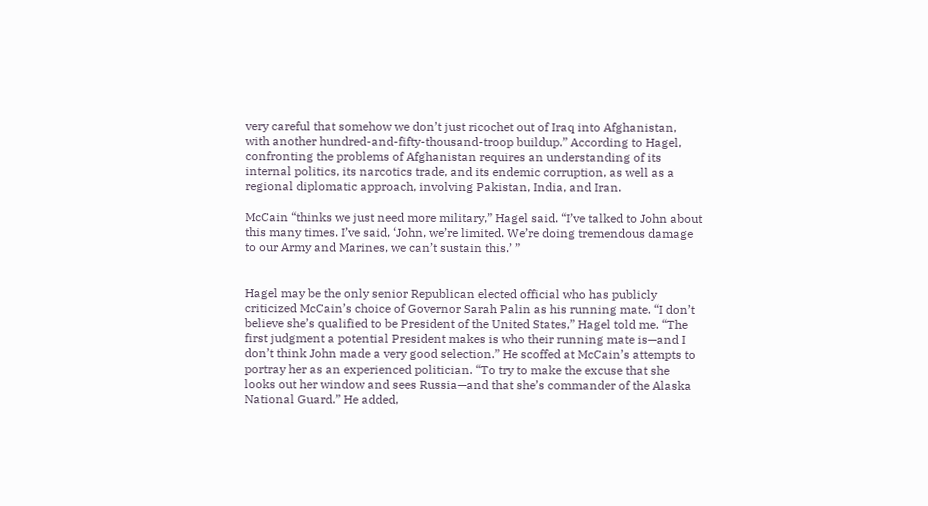very careful that somehow we don’t just ricochet out of Iraq into Afghanistan, with another hundred-and-fifty-thousand-troop buildup.” According to Hagel, confronting the problems of Afghanistan requires an understanding of its internal politics, its narcotics trade, and its endemic corruption, as well as a regional diplomatic approach, involving Pakistan, India, and Iran.

McCain “thinks we just need more military,” Hagel said. “I’ve talked to John about this many times. I’ve said, ‘John, we’re limited. We’re doing tremendous damage to our Army and Marines, we can’t sustain this.’ ”


Hagel may be the only senior Republican elected official who has publicly criticized McCain’s choice of Governor Sarah Palin as his running mate. “I don’t believe she’s qualified to be President of the United States,” Hagel told me. “The first judgment a potential President makes is who their running mate is—and I don’t think John made a very good selection.” He scoffed at McCain’s attempts to portray her as an experienced politician. “To try to make the excuse that she looks out her window and sees Russia—and that she’s commander of the Alaska National Guard.” He added,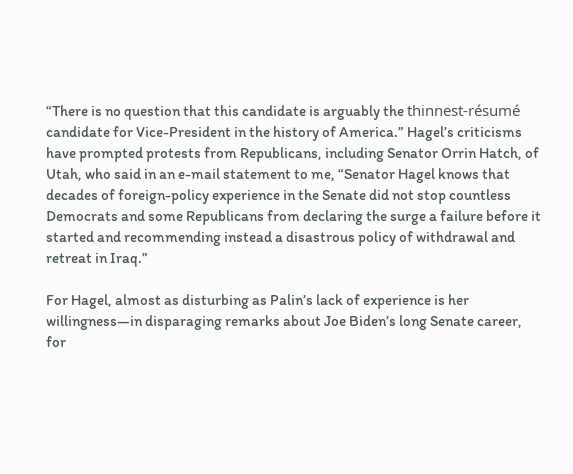“There is no question that this candidate is arguably the thinnest-résumé candidate for Vice-President in the history of America.” Hagel’s criticisms have prompted protests from Republicans, including Senator Orrin Hatch, of Utah, who said in an e-mail statement to me, “Senator Hagel knows that decades of foreign-policy experience in the Senate did not stop countless Democrats and some Republicans from declaring the surge a failure before it started and recommending instead a disastrous policy of withdrawal and retreat in Iraq.”

For Hagel, almost as disturbing as Palin’s lack of experience is her willingness—in disparaging remarks about Joe Biden’s long Senate career, for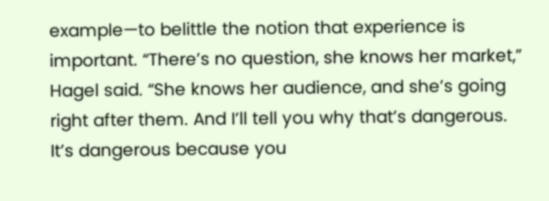example—to belittle the notion that experience is important. “There’s no question, she knows her market,” Hagel said. “She knows her audience, and she’s going right after them. And I’ll tell you why that’s dangerous. It’s dangerous because you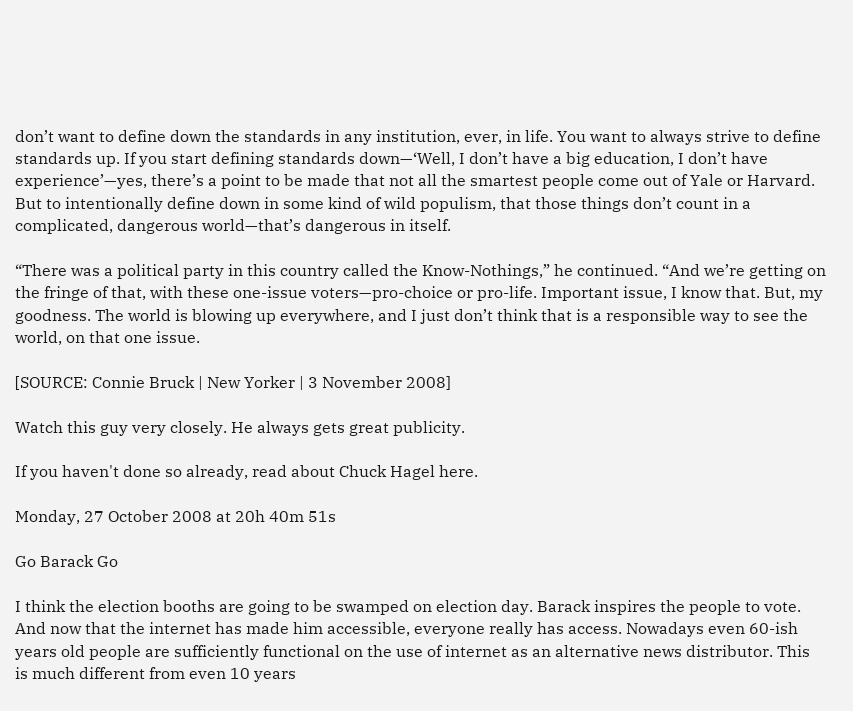don’t want to define down the standards in any institution, ever, in life. You want to always strive to define standards up. If you start defining standards down—‘Well, I don’t have a big education, I don’t have experience’—yes, there’s a point to be made that not all the smartest people come out of Yale or Harvard. But to intentionally define down in some kind of wild populism, that those things don’t count in a complicated, dangerous world—that’s dangerous in itself.

“There was a political party in this country called the Know-Nothings,” he continued. “And we’re getting on the fringe of that, with these one-issue voters—pro-choice or pro-life. Important issue, I know that. But, my goodness. The world is blowing up everywhere, and I just don’t think that is a responsible way to see the world, on that one issue.

[SOURCE: Connie Bruck | New Yorker | 3 November 2008]

Watch this guy very closely. He always gets great publicity.

If you haven't done so already, read about Chuck Hagel here.

Monday, 27 October 2008 at 20h 40m 51s

Go Barack Go

I think the election booths are going to be swamped on election day. Barack inspires the people to vote. And now that the internet has made him accessible, everyone really has access. Nowadays even 60-ish years old people are sufficiently functional on the use of internet as an alternative news distributor. This is much different from even 10 years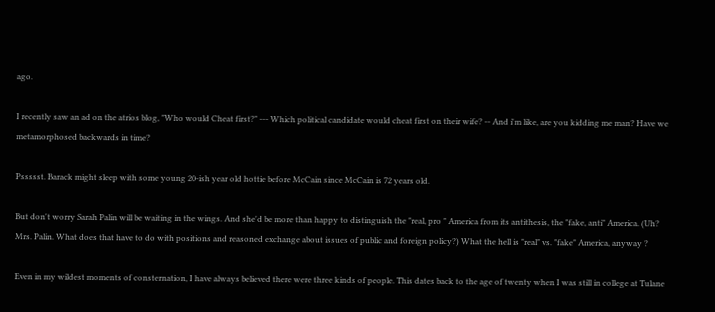ago.

I recently saw an ad on the atrios blog, "Who would Cheat first?" --- Which political candidate would cheat first on their wife? -- And i'm like, are you kidding me man? Have we metamorphosed backwards in time?

Pssssst. Barack might sleep with some young 20-ish year old hottie before McCain since McCain is 72 years old.

But don't worry Sarah Palin will be waiting in the wings. And she'd be more than happy to distinguish the "real, pro " America from its antithesis, the "fake, anti" America. (Uh? Mrs. Palin. What does that have to do with positions and reasoned exchange about issues of public and foreign policy?) What the hell is "real" vs. "fake" America, anyway ?

Even in my wildest moments of consternation, I have always believed there were three kinds of people. This dates back to the age of twenty when I was still in college at Tulane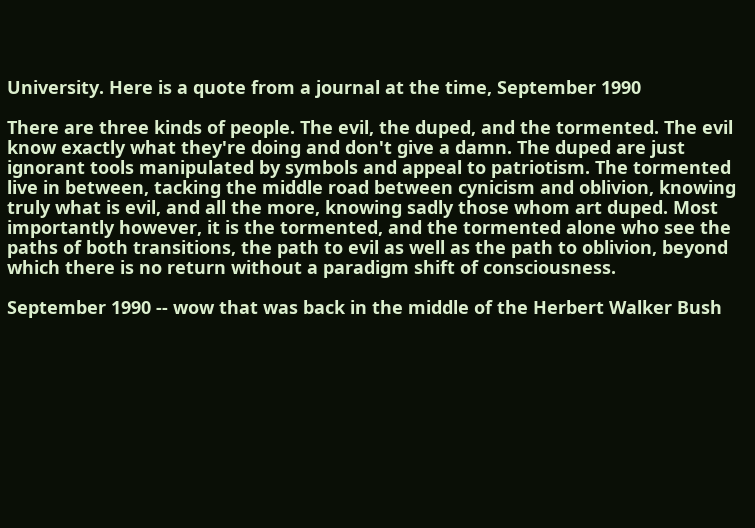University. Here is a quote from a journal at the time, September 1990

There are three kinds of people. The evil, the duped, and the tormented. The evil know exactly what they're doing and don't give a damn. The duped are just ignorant tools manipulated by symbols and appeal to patriotism. The tormented live in between, tacking the middle road between cynicism and oblivion, knowing truly what is evil, and all the more, knowing sadly those whom art duped. Most importantly however, it is the tormented, and the tormented alone who see the paths of both transitions, the path to evil as well as the path to oblivion, beyond which there is no return without a paradigm shift of consciousness.

September 1990 -- wow that was back in the middle of the Herbert Walker Bush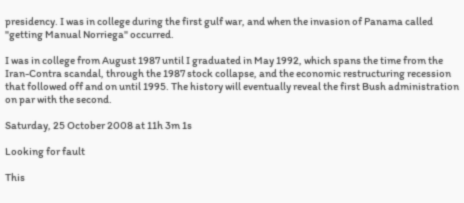presidency. I was in college during the first gulf war, and when the invasion of Panama called "getting Manual Norriega" occurred.

I was in college from August 1987 until I graduated in May 1992, which spans the time from the Iran-Contra scandal, through the 1987 stock collapse, and the economic restructuring recession that followed off and on until 1995. The history will eventually reveal the first Bush administration on par with the second.

Saturday, 25 October 2008 at 11h 3m 1s

Looking for fault

This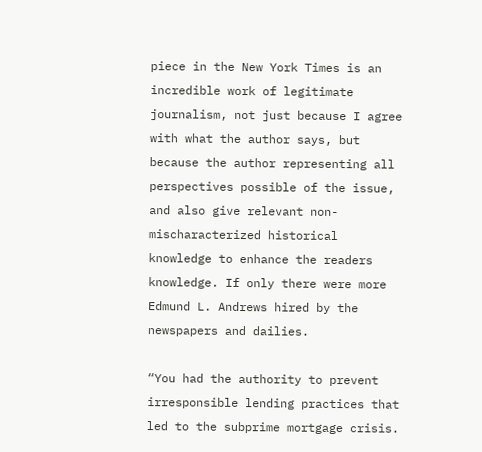piece in the New York Times is an incredible work of legitimate journalism, not just because I agree with what the author says, but because the author representing all perspectives possible of the issue, and also give relevant non-mischaracterized historical knowledge to enhance the readers knowledge. If only there were more Edmund L. Andrews hired by the newspapers and dailies.

“You had the authority to prevent irresponsible lending practices that led to the subprime mortgage crisis.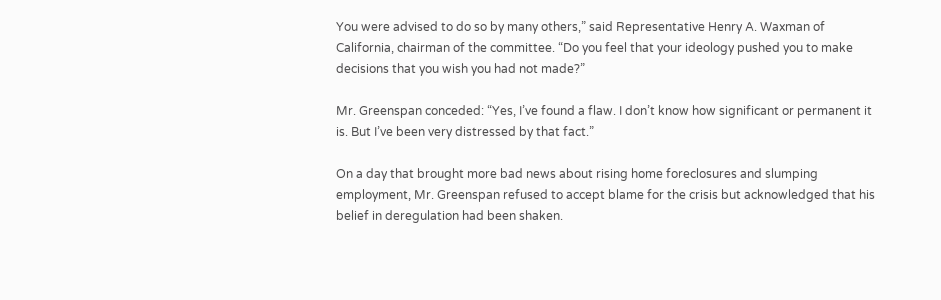You were advised to do so by many others,” said Representative Henry A. Waxman of California, chairman of the committee. “Do you feel that your ideology pushed you to make decisions that you wish you had not made?”

Mr. Greenspan conceded: “Yes, I’ve found a flaw. I don’t know how significant or permanent it is. But I’ve been very distressed by that fact.”

On a day that brought more bad news about rising home foreclosures and slumping employment, Mr. Greenspan refused to accept blame for the crisis but acknowledged that his belief in deregulation had been shaken.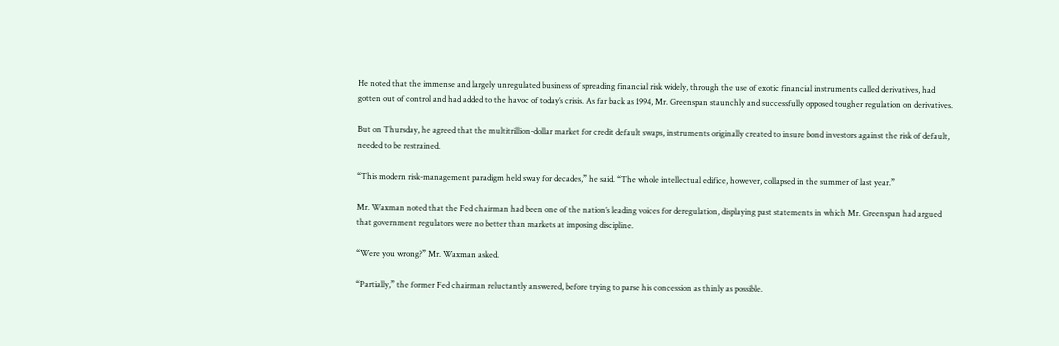He noted that the immense and largely unregulated business of spreading financial risk widely, through the use of exotic financial instruments called derivatives, had gotten out of control and had added to the havoc of today’s crisis. As far back as 1994, Mr. Greenspan staunchly and successfully opposed tougher regulation on derivatives.

But on Thursday, he agreed that the multitrillion-dollar market for credit default swaps, instruments originally created to insure bond investors against the risk of default, needed to be restrained.

“This modern risk-management paradigm held sway for decades,” he said. “The whole intellectual edifice, however, collapsed in the summer of last year.”

Mr. Waxman noted that the Fed chairman had been one of the nation’s leading voices for deregulation, displaying past statements in which Mr. Greenspan had argued that government regulators were no better than markets at imposing discipline.

“Were you wrong?” Mr. Waxman asked.

“Partially,” the former Fed chairman reluctantly answered, before trying to parse his concession as thinly as possible.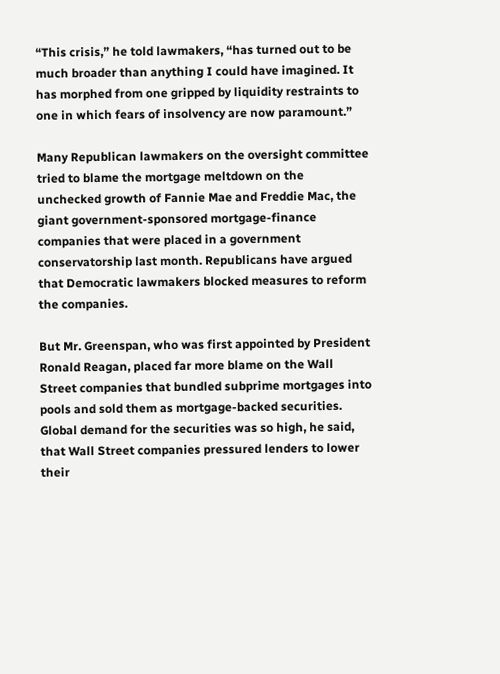“This crisis,” he told lawmakers, “has turned out to be much broader than anything I could have imagined. It has morphed from one gripped by liquidity restraints to one in which fears of insolvency are now paramount.”

Many Republican lawmakers on the oversight committee tried to blame the mortgage meltdown on the unchecked growth of Fannie Mae and Freddie Mac, the giant government-sponsored mortgage-finance companies that were placed in a government conservatorship last month. Republicans have argued that Democratic lawmakers blocked measures to reform the companies.

But Mr. Greenspan, who was first appointed by President Ronald Reagan, placed far more blame on the Wall Street companies that bundled subprime mortgages into pools and sold them as mortgage-backed securities. Global demand for the securities was so high, he said, that Wall Street companies pressured lenders to lower their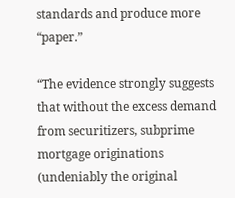standards and produce more “paper.”

“The evidence strongly suggests that without the excess demand from securitizers, subprime mortgage originations (undeniably the original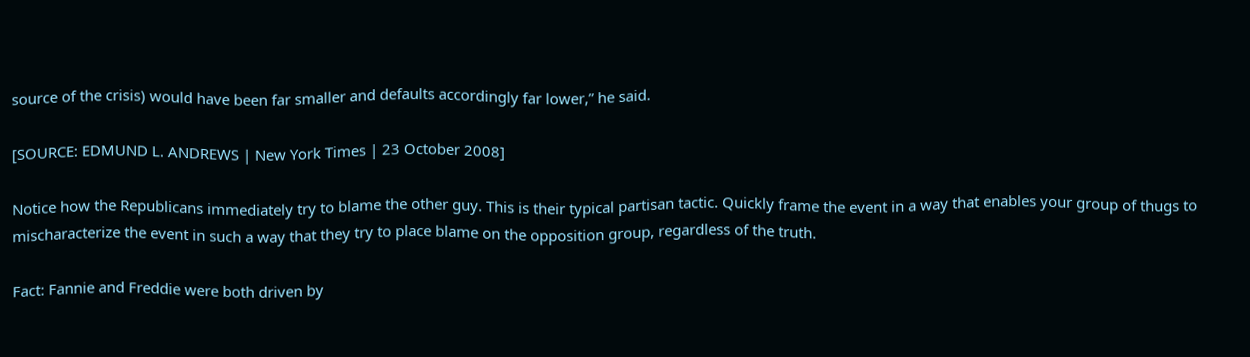source of the crisis) would have been far smaller and defaults accordingly far lower,” he said.

[SOURCE: EDMUND L. ANDREWS | New York Times | 23 October 2008]

Notice how the Republicans immediately try to blame the other guy. This is their typical partisan tactic. Quickly frame the event in a way that enables your group of thugs to mischaracterize the event in such a way that they try to place blame on the opposition group, regardless of the truth.

Fact: Fannie and Freddie were both driven by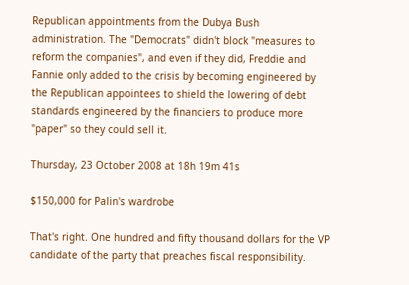Republican appointments from the Dubya Bush administration. The "Democrats" didn't block "measures to reform the companies", and even if they did, Freddie and Fannie only added to the crisis by becoming engineered by the Republican appointees to shield the lowering of debt standards engineered by the financiers to produce more "paper" so they could sell it.

Thursday, 23 October 2008 at 18h 19m 41s

$150,000 for Palin's wardrobe

That's right. One hundred and fifty thousand dollars for the VP candidate of the party that preaches fiscal responsibility.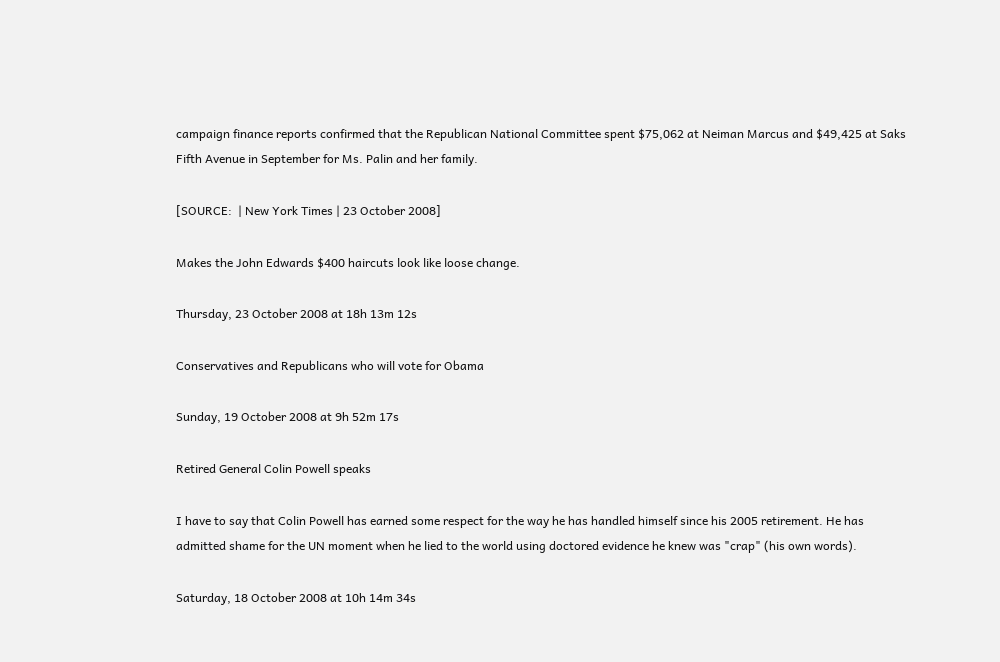campaign finance reports confirmed that the Republican National Committee spent $75,062 at Neiman Marcus and $49,425 at Saks Fifth Avenue in September for Ms. Palin and her family.

[SOURCE:  | New York Times | 23 October 2008]

Makes the John Edwards $400 haircuts look like loose change.

Thursday, 23 October 2008 at 18h 13m 12s

Conservatives and Republicans who will vote for Obama

Sunday, 19 October 2008 at 9h 52m 17s

Retired General Colin Powell speaks

I have to say that Colin Powell has earned some respect for the way he has handled himself since his 2005 retirement. He has admitted shame for the UN moment when he lied to the world using doctored evidence he knew was "crap" (his own words).

Saturday, 18 October 2008 at 10h 14m 34s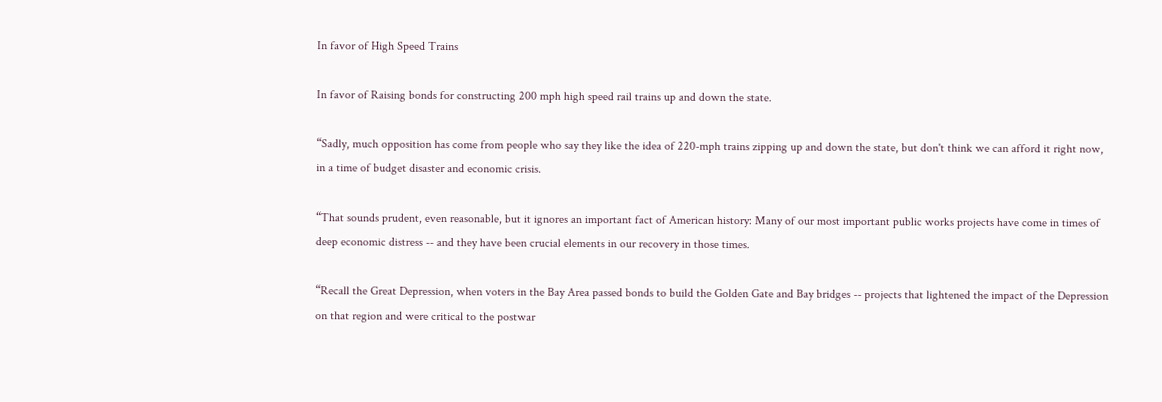In favor of High Speed Trains

In favor of Raising bonds for constructing 200 mph high speed rail trains up and down the state.

“Sadly, much opposition has come from people who say they like the idea of 220-mph trains zipping up and down the state, but don't think we can afford it right now, in a time of budget disaster and economic crisis.

“That sounds prudent, even reasonable, but it ignores an important fact of American history: Many of our most important public works projects have come in times of deep economic distress -- and they have been crucial elements in our recovery in those times.

“Recall the Great Depression, when voters in the Bay Area passed bonds to build the Golden Gate and Bay bridges -- projects that lightened the impact of the Depression on that region and were critical to the postwar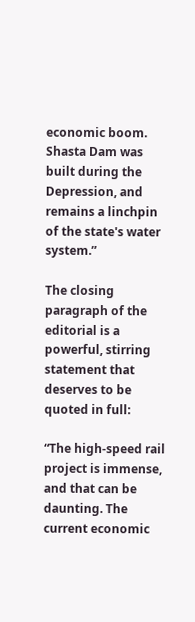economic boom. Shasta Dam was built during the Depression, and remains a linchpin of the state's water system.”

The closing paragraph of the editorial is a powerful, stirring statement that deserves to be quoted in full:

“The high-speed rail project is immense, and that can be daunting. The current economic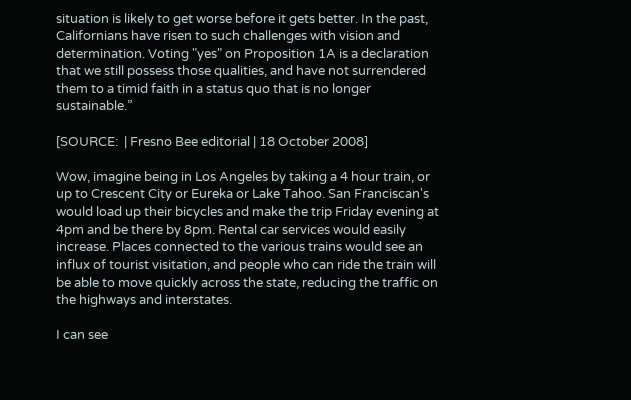situation is likely to get worse before it gets better. In the past, Californians have risen to such challenges with vision and determination. Voting "yes" on Proposition 1A is a declaration that we still possess those qualities, and have not surrendered them to a timid faith in a status quo that is no longer sustainable.”

[SOURCE:  | Fresno Bee editorial | 18 October 2008]

Wow, imagine being in Los Angeles by taking a 4 hour train, or up to Crescent City or Eureka or Lake Tahoo. San Franciscan's would load up their bicycles and make the trip Friday evening at 4pm and be there by 8pm. Rental car services would easily increase. Places connected to the various trains would see an influx of tourist visitation, and people who can ride the train will be able to move quickly across the state, reducing the traffic on the highways and interstates.

I can see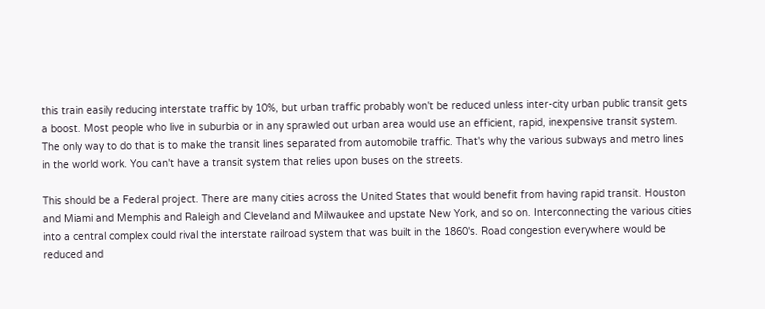this train easily reducing interstate traffic by 10%, but urban traffic probably won't be reduced unless inter-city urban public transit gets a boost. Most people who live in suburbia or in any sprawled out urban area would use an efficient, rapid, inexpensive transit system. The only way to do that is to make the transit lines separated from automobile traffic. That's why the various subways and metro lines in the world work. You can't have a transit system that relies upon buses on the streets.

This should be a Federal project. There are many cities across the United States that would benefit from having rapid transit. Houston and Miami and Memphis and Raleigh and Cleveland and Milwaukee and upstate New York, and so on. Interconnecting the various cities into a central complex could rival the interstate railroad system that was built in the 1860's. Road congestion everywhere would be reduced and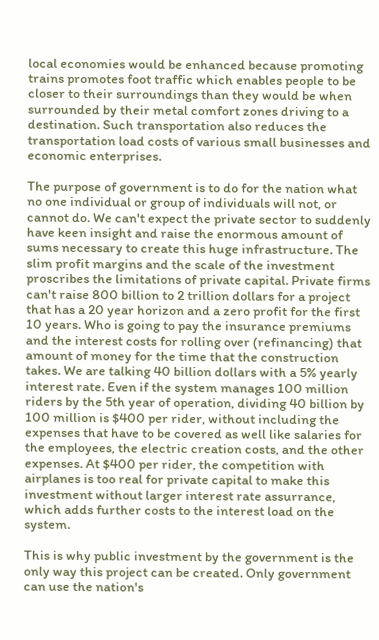local economies would be enhanced because promoting trains promotes foot traffic which enables people to be closer to their surroundings than they would be when surrounded by their metal comfort zones driving to a destination. Such transportation also reduces the transportation load costs of various small businesses and economic enterprises.

The purpose of government is to do for the nation what no one individual or group of individuals will not, or cannot do. We can't expect the private sector to suddenly have keen insight and raise the enormous amount of sums necessary to create this huge infrastructure. The slim profit margins and the scale of the investment proscribes the limitations of private capital. Private firms can't raise 800 billion to 2 trillion dollars for a project that has a 20 year horizon and a zero profit for the first 10 years. Who is going to pay the insurance premiums and the interest costs for rolling over (refinancing) that amount of money for the time that the construction takes. We are talking 40 billion dollars with a 5% yearly interest rate. Even if the system manages 100 million riders by the 5th year of operation, dividing 40 billion by 100 million is $400 per rider, without including the expenses that have to be covered as well like salaries for the employees, the electric creation costs, and the other expenses. At $400 per rider, the competition with airplanes is too real for private capital to make this investment without larger interest rate assurrance, which adds further costs to the interest load on the system.

This is why public investment by the government is the only way this project can be created. Only government can use the nation's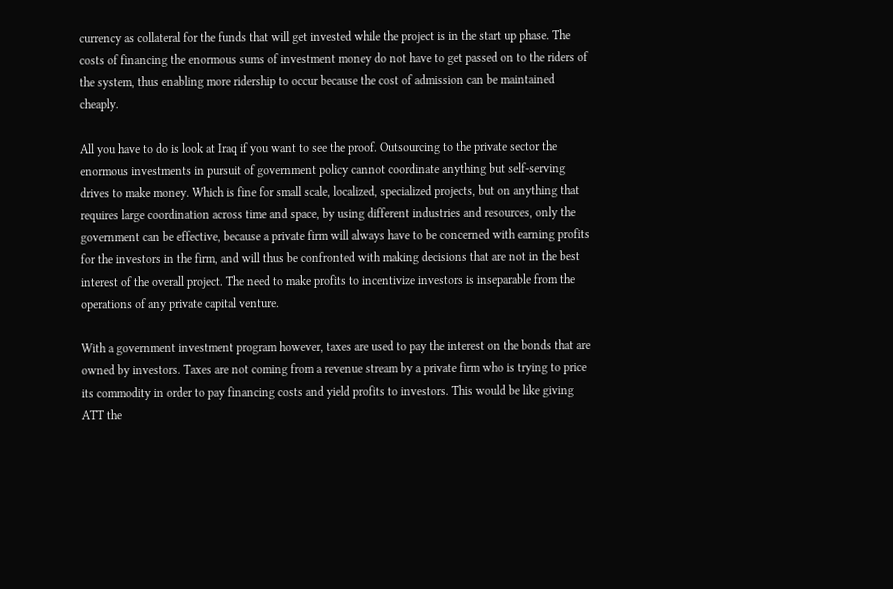currency as collateral for the funds that will get invested while the project is in the start up phase. The costs of financing the enormous sums of investment money do not have to get passed on to the riders of the system, thus enabling more ridership to occur because the cost of admission can be maintained cheaply.

All you have to do is look at Iraq if you want to see the proof. Outsourcing to the private sector the enormous investments in pursuit of government policy cannot coordinate anything but self-serving drives to make money. Which is fine for small scale, localized, specialized projects, but on anything that requires large coordination across time and space, by using different industries and resources, only the government can be effective, because a private firm will always have to be concerned with earning profits for the investors in the firm, and will thus be confronted with making decisions that are not in the best interest of the overall project. The need to make profits to incentivize investors is inseparable from the operations of any private capital venture.

With a government investment program however, taxes are used to pay the interest on the bonds that are owned by investors. Taxes are not coming from a revenue stream by a private firm who is trying to price its commodity in order to pay financing costs and yield profits to investors. This would be like giving ATT the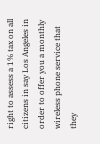right to assess a 1% tax on all citizens in say Los Angeles in order to offer you a monthly wireless phone service that they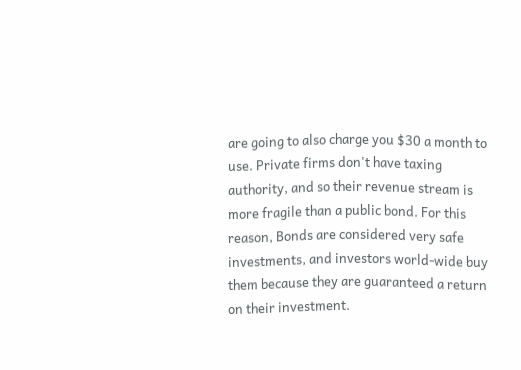are going to also charge you $30 a month to use. Private firms don't have taxing authority, and so their revenue stream is more fragile than a public bond. For this reason, Bonds are considered very safe investments, and investors world-wide buy them because they are guaranteed a return on their investment.